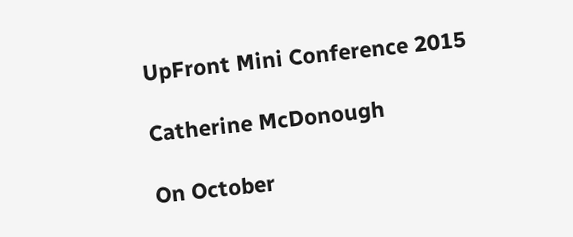UpFront Mini Conference 2015

Catherine McDonough

On October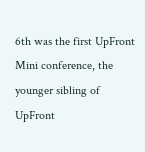6th was the first UpFront Mini conference, the younger sibling of UpFront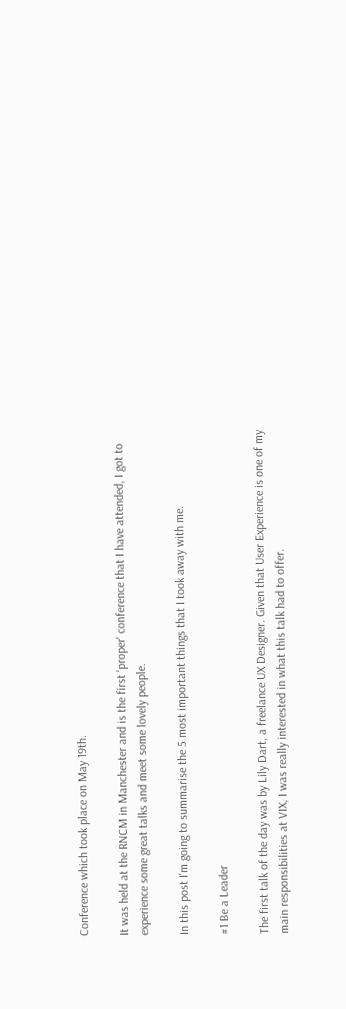Conference which took place on May 19th.

It was held at the RNCM in Manchester and is the first 'proper' conference that I have attended, I got to experience some great talks and meet some lovely people.

In this post I'm going to summarise the 5 most important things that I took away with me.

#1 Be a Leader

The first talk of the day was by Lily Dart, a freelance UX Designer. Given that User Experience is one of my main responsibilities at VIX, I was really interested in what this talk had to offer.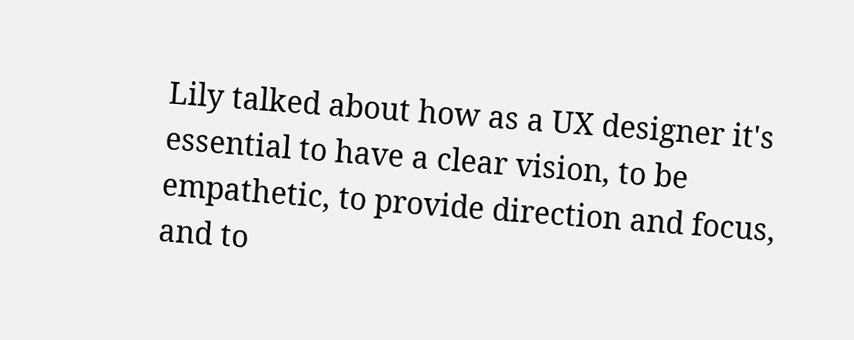Lily talked about how as a UX designer it's essential to have a clear vision, to be empathetic, to provide direction and focus, and to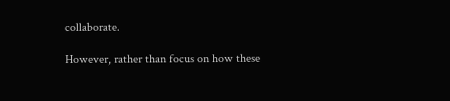collaborate.

However, rather than focus on how these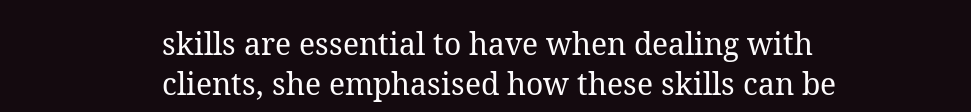skills are essential to have when dealing with clients, she emphasised how these skills can be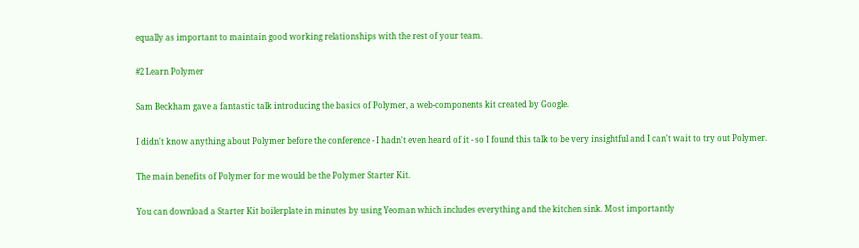equally as important to maintain good working relationships with the rest of your team.

#2 Learn Polymer

Sam Beckham gave a fantastic talk introducing the basics of Polymer, a web-components kit created by Google.

I didn't know anything about Polymer before the conference - I hadn't even heard of it - so I found this talk to be very insightful and I can't wait to try out Polymer.

The main benefits of Polymer for me would be the Polymer Starter Kit.

You can download a Starter Kit boilerplate in minutes by using Yeoman which includes everything and the kitchen sink. Most importantly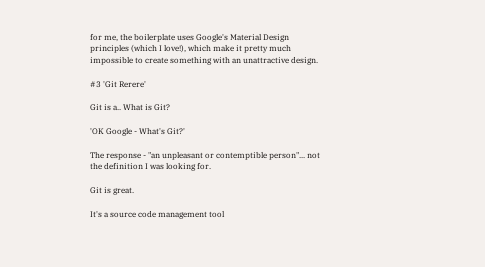for me, the boilerplate uses Google's Material Design principles (which I love!), which make it pretty much impossible to create something with an unattractive design.

#3 'Git Rerere'

Git is a.. What is Git?

'OK Google - What's Git?'

The response - "an unpleasant or contemptible person"... not the definition I was looking for.

Git is great.

It's a source code management tool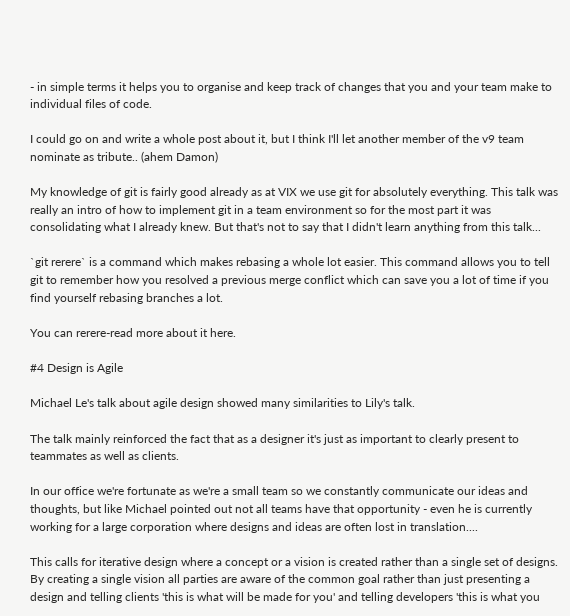- in simple terms it helps you to organise and keep track of changes that you and your team make to individual files of code.

I could go on and write a whole post about it, but I think I'll let another member of the v9 team nominate as tribute.. (ahem Damon)

My knowledge of git is fairly good already as at VIX we use git for absolutely everything. This talk was really an intro of how to implement git in a team environment so for the most part it was consolidating what I already knew. But that's not to say that I didn't learn anything from this talk...

`git rerere` is a command which makes rebasing a whole lot easier. This command allows you to tell git to remember how you resolved a previous merge conflict which can save you a lot of time if you find yourself rebasing branches a lot.

You can rerere-read more about it here.

#4 Design is Agile

Michael Le's talk about agile design showed many similarities to Lily's talk.

The talk mainly reinforced the fact that as a designer it's just as important to clearly present to teammates as well as clients.

In our office we're fortunate as we're a small team so we constantly communicate our ideas and thoughts, but like Michael pointed out not all teams have that opportunity - even he is currently working for a large corporation where designs and ideas are often lost in translation....

This calls for iterative design where a concept or a vision is created rather than a single set of designs. By creating a single vision all parties are aware of the common goal rather than just presenting a design and telling clients 'this is what will be made for you' and telling developers 'this is what you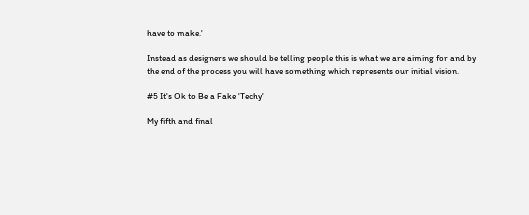have to make.'

Instead as designers we should be telling people this is what we are aiming for and by the end of the process you will have something which represents our initial vision.

#5 It's Ok to Be a Fake 'Techy'

My fifth and final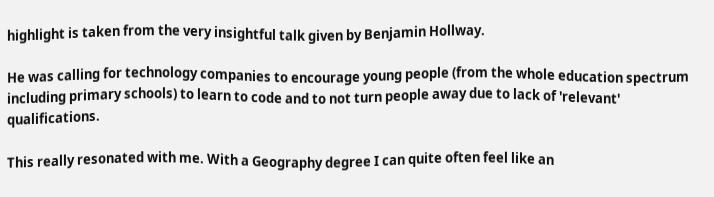highlight is taken from the very insightful talk given by Benjamin Hollway.

He was calling for technology companies to encourage young people (from the whole education spectrum including primary schools) to learn to code and to not turn people away due to lack of 'relevant' qualifications.

This really resonated with me. With a Geography degree I can quite often feel like an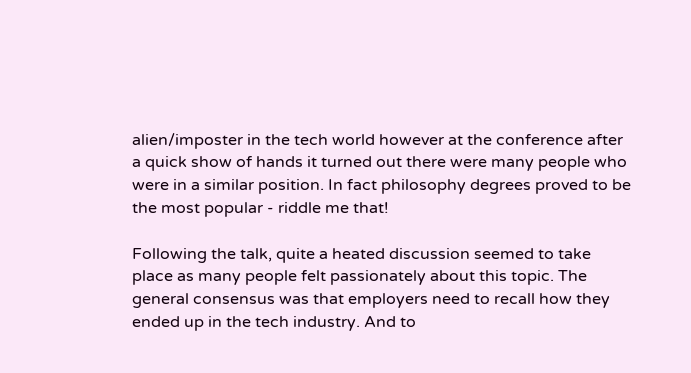alien/imposter in the tech world however at the conference after a quick show of hands it turned out there were many people who were in a similar position. In fact philosophy degrees proved to be the most popular - riddle me that!

Following the talk, quite a heated discussion seemed to take place as many people felt passionately about this topic. The general consensus was that employers need to recall how they ended up in the tech industry. And to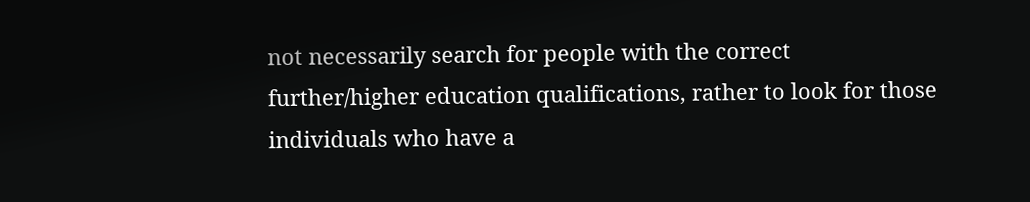not necessarily search for people with the correct further/higher education qualifications, rather to look for those individuals who have a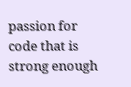passion for code that is strong enough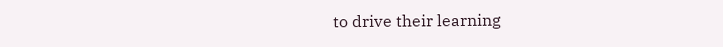to drive their learning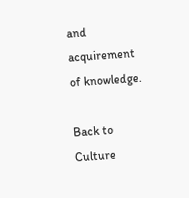and acquirement of knowledge.

Back to Culture